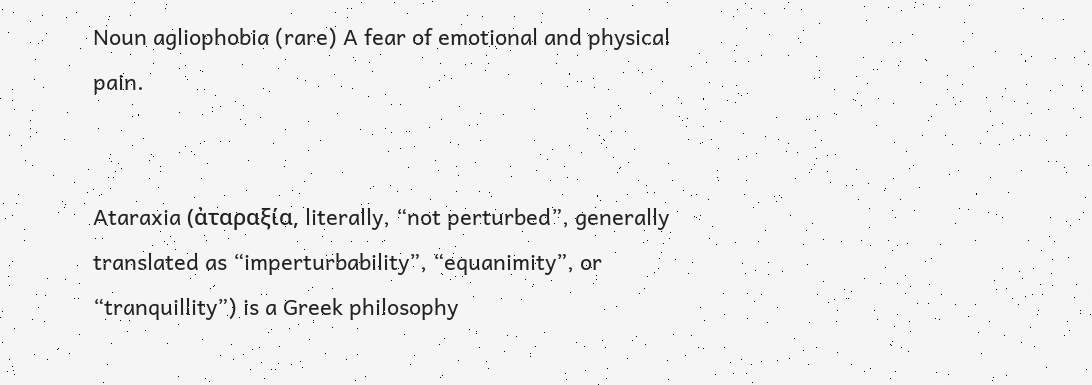Noun agliophobia (rare) A fear of emotional and physical pain.


Ataraxia (ἀταραξία, literally, “not perturbed”, generally translated as “imperturbability”, “equanimity”, or “tranquillity”) is a Greek philosophy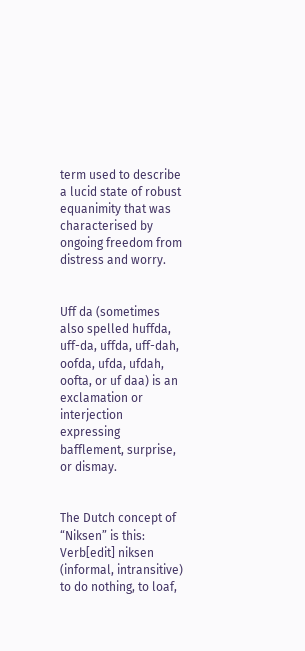term used to describe a lucid state of robust equanimity that was characterised by ongoing freedom from distress and worry.


Uff da (sometimes also spelled huffda, uff-da, uffda, uff-dah, oofda, ufda, ufdah, oofta, or uf daa) is an exclamation or interjection expressing bafflement, surprise, or dismay.


The Dutch concept of “Niksen” is this:   Verb[edit] niksen (informal, intransitive) to do nothing, to loaf,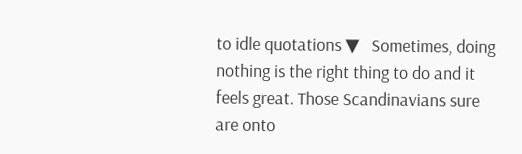to idle quotations ▼   Sometimes, doing nothing is the right thing to do and it feels great. Those Scandinavians sure are onto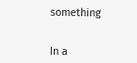something


In a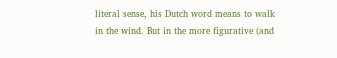literal sense, his Dutch word means to walk in the wind. But in the more figurative (and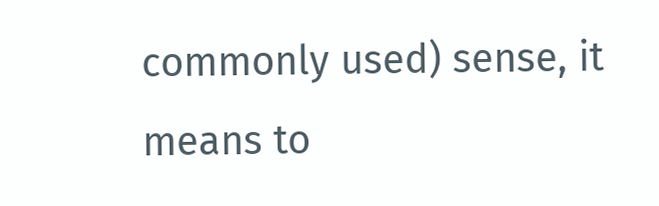commonly used) sense, it means to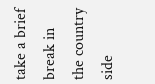take a brief break in the country side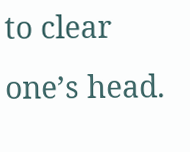to clear one’s head.